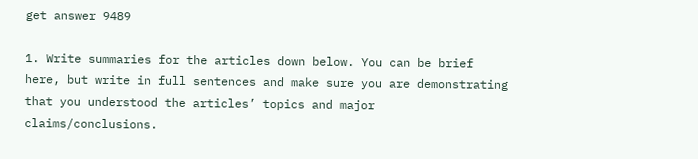get answer 9489

1. Write summaries for the articles down below. You can be brief here, but write in full sentences and make sure you are demonstrating that you understood the articles’ topics and major claims/conclusions.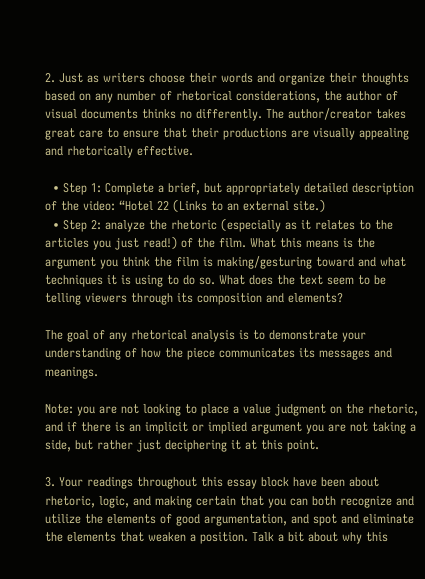2. Just as writers choose their words and organize their thoughts based on any number of rhetorical considerations, the author of visual documents thinks no differently. The author/creator takes great care to ensure that their productions are visually appealing and rhetorically effective.

  • Step 1: Complete a brief, but appropriately detailed description of the video: “Hotel 22 (Links to an external site.)
  • Step 2: analyze the rhetoric (especially as it relates to the articles you just read!) of the film. What this means is the argument you think the film is making/gesturing toward and what techniques it is using to do so. What does the text seem to be telling viewers through its composition and elements?

The goal of any rhetorical analysis is to demonstrate your understanding of how the piece communicates its messages and meanings.

Note: you are not looking to place a value judgment on the rhetoric, and if there is an implicit or implied argument you are not taking a side, but rather just deciphering it at this point.

3. Your readings throughout this essay block have been about rhetoric, logic, and making certain that you can both recognize and utilize the elements of good argumentation, and spot and eliminate the elements that weaken a position. Talk a bit about why this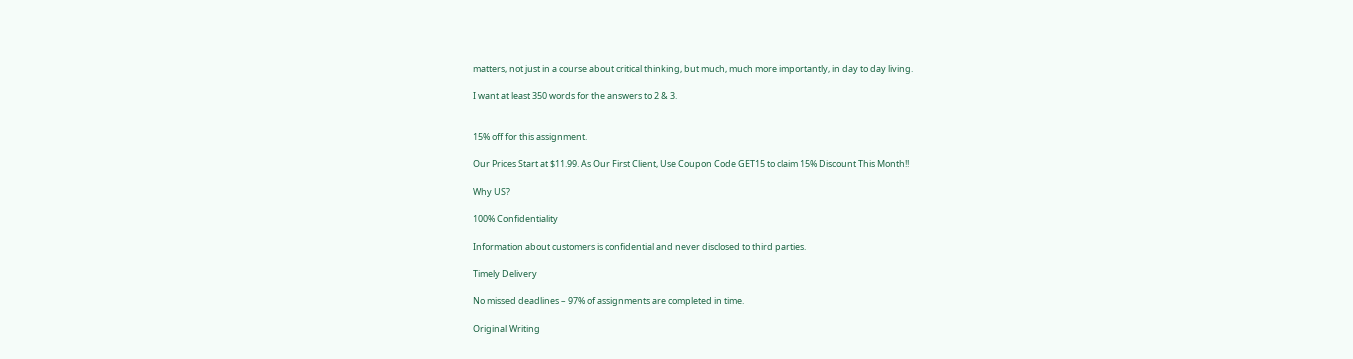matters, not just in a course about critical thinking, but much, much more importantly, in day to day living.

I want at least 350 words for the answers to 2 & 3.


15% off for this assignment.

Our Prices Start at $11.99. As Our First Client, Use Coupon Code GET15 to claim 15% Discount This Month!!

Why US?

100% Confidentiality

Information about customers is confidential and never disclosed to third parties.

Timely Delivery

No missed deadlines – 97% of assignments are completed in time.

Original Writing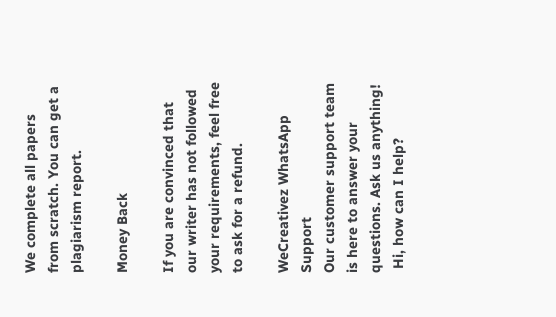We complete all papers from scratch. You can get a plagiarism report.

Money Back

If you are convinced that our writer has not followed your requirements, feel free to ask for a refund.

WeCreativez WhatsApp Support
Our customer support team is here to answer your questions. Ask us anything!
 Hi, how can I help?